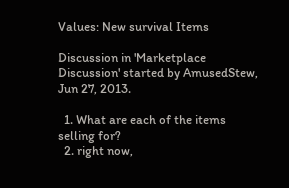Values: New survival Items

Discussion in 'Marketplace Discussion' started by AmusedStew, Jun 27, 2013.

  1. What are each of the items selling for?
  2. right now,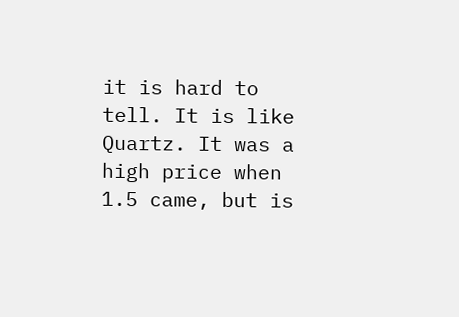it is hard to tell. It is like Quartz. It was a high price when 1.5 came, but is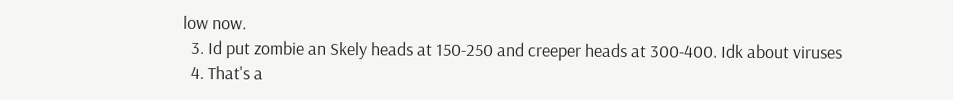low now.
  3. Id put zombie an Skely heads at 150-250 and creeper heads at 300-400. Idk about viruses
  4. That's a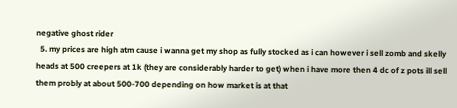negative ghost rider
  5. my prices are high atm cause i wanna get my shop as fully stocked as i can however i sell zomb and skelly heads at 500 creepers at 1k (they are considerably harder to get) when i have more then 4 dc of z pots ill sell them probly at about 500-700 depending on how market is at that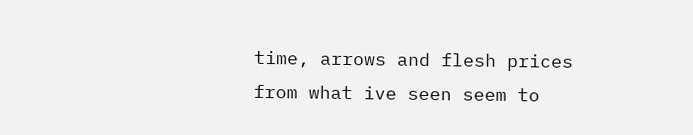time, arrows and flesh prices from what ive seen seem to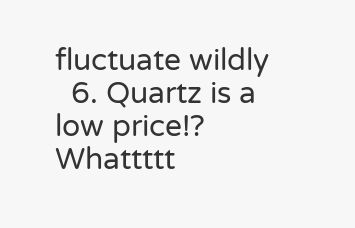fluctuate wildly
  6. Quartz is a low price!? Whattttt